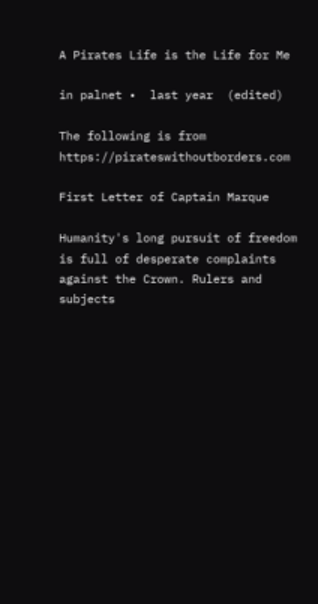A Pirates Life is the Life for Me

in palnet •  last year  (edited)

The following is from https://pirateswithoutborders.com

First Letter of Captain Marque

Humanity's long pursuit of freedom is full of desperate complaints against the Crown. Rulers and subjects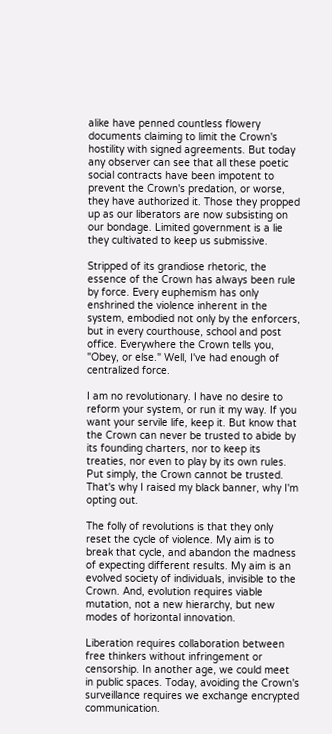alike have penned countless flowery documents claiming to limit the Crown's hostility with signed agreements. But today any observer can see that all these poetic social contracts have been impotent to prevent the Crown's predation, or worse, they have authorized it. Those they propped up as our liberators are now subsisting on our bondage. Limited government is a lie they cultivated to keep us submissive.

Stripped of its grandiose rhetoric, the essence of the Crown has always been rule by force. Every euphemism has only enshrined the violence inherent in the system, embodied not only by the enforcers, but in every courthouse, school and post office. Everywhere the Crown tells you, "Obey, or else." Well, I've had enough of centralized force.

I am no revolutionary. I have no desire to reform your system, or run it my way. If you want your servile life, keep it. But know that the Crown can never be trusted to abide by its founding charters, nor to keep its treaties, nor even to play by its own rules. Put simply, the Crown cannot be trusted. That's why I raised my black banner, why I'm opting out.

The folly of revolutions is that they only reset the cycle of violence. My aim is to break that cycle, and abandon the madness of expecting different results. My aim is an evolved society of individuals, invisible to the Crown. And, evolution requires viable mutation, not a new hierarchy, but new modes of horizontal innovation.

Liberation requires collaboration between free thinkers without infringement or censorship. In another age, we could meet in public spaces. Today, avoiding the Crown's surveillance requires we exchange encrypted communication.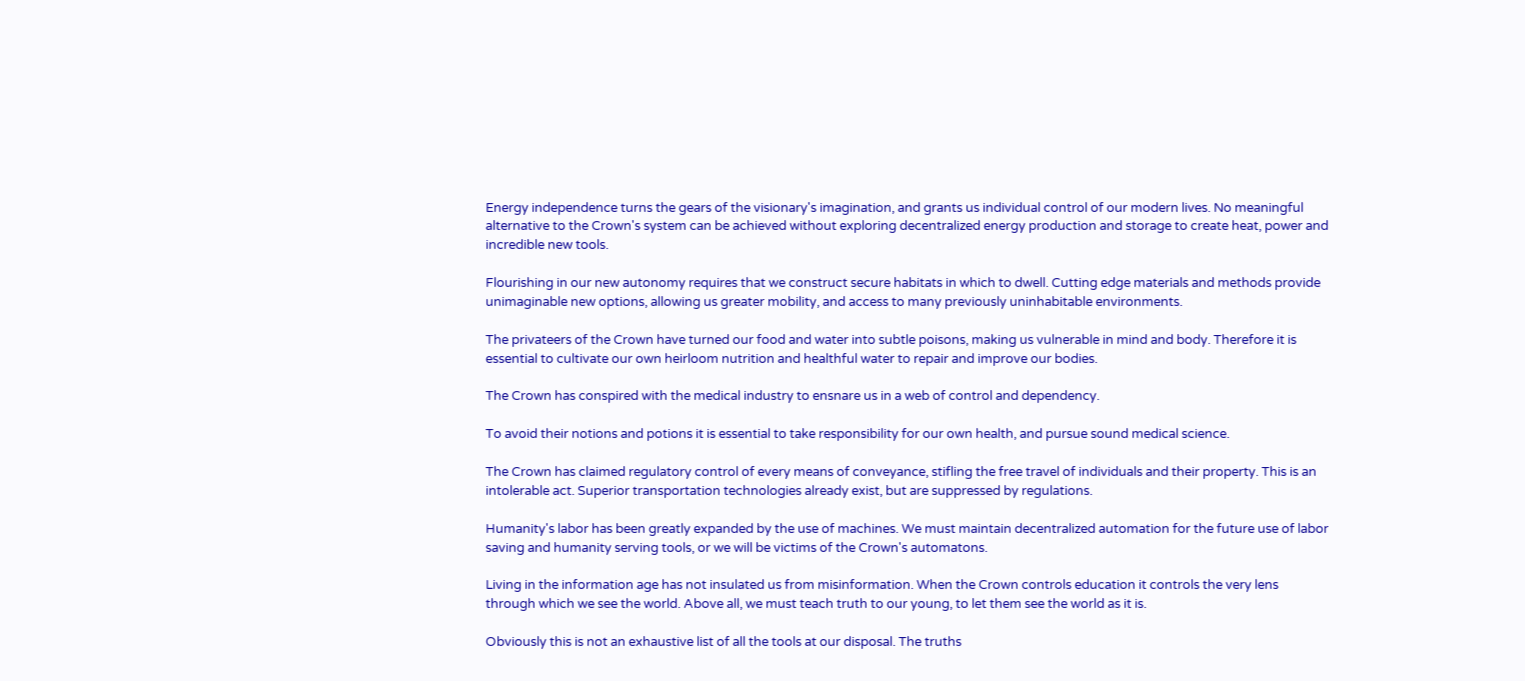Energy independence turns the gears of the visionary's imagination, and grants us individual control of our modern lives. No meaningful alternative to the Crown's system can be achieved without exploring decentralized energy production and storage to create heat, power and incredible new tools.

Flourishing in our new autonomy requires that we construct secure habitats in which to dwell. Cutting edge materials and methods provide unimaginable new options, allowing us greater mobility, and access to many previously uninhabitable environments.

The privateers of the Crown have turned our food and water into subtle poisons, making us vulnerable in mind and body. Therefore it is essential to cultivate our own heirloom nutrition and healthful water to repair and improve our bodies.

The Crown has conspired with the medical industry to ensnare us in a web of control and dependency.

To avoid their notions and potions it is essential to take responsibility for our own health, and pursue sound medical science.

The Crown has claimed regulatory control of every means of conveyance, stifling the free travel of individuals and their property. This is an intolerable act. Superior transportation technologies already exist, but are suppressed by regulations.

Humanity's labor has been greatly expanded by the use of machines. We must maintain decentralized automation for the future use of labor saving and humanity serving tools, or we will be victims of the Crown's automatons.

Living in the information age has not insulated us from misinformation. When the Crown controls education it controls the very lens through which we see the world. Above all, we must teach truth to our young, to let them see the world as it is.

Obviously this is not an exhaustive list of all the tools at our disposal. The truths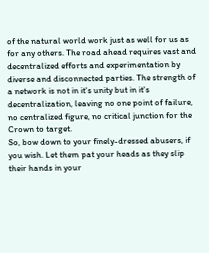of the natural world work just as well for us as for any others. The road ahead requires vast and decentralized efforts and experimentation by diverse and disconnected parties. The strength of a network is not in it's unity but in it's decentralization, leaving no one point of failure, no centralized figure, no critical junction for the Crown to target.
So, bow down to your finely-dressed abusers, if you wish. Let them pat your heads as they slip their hands in your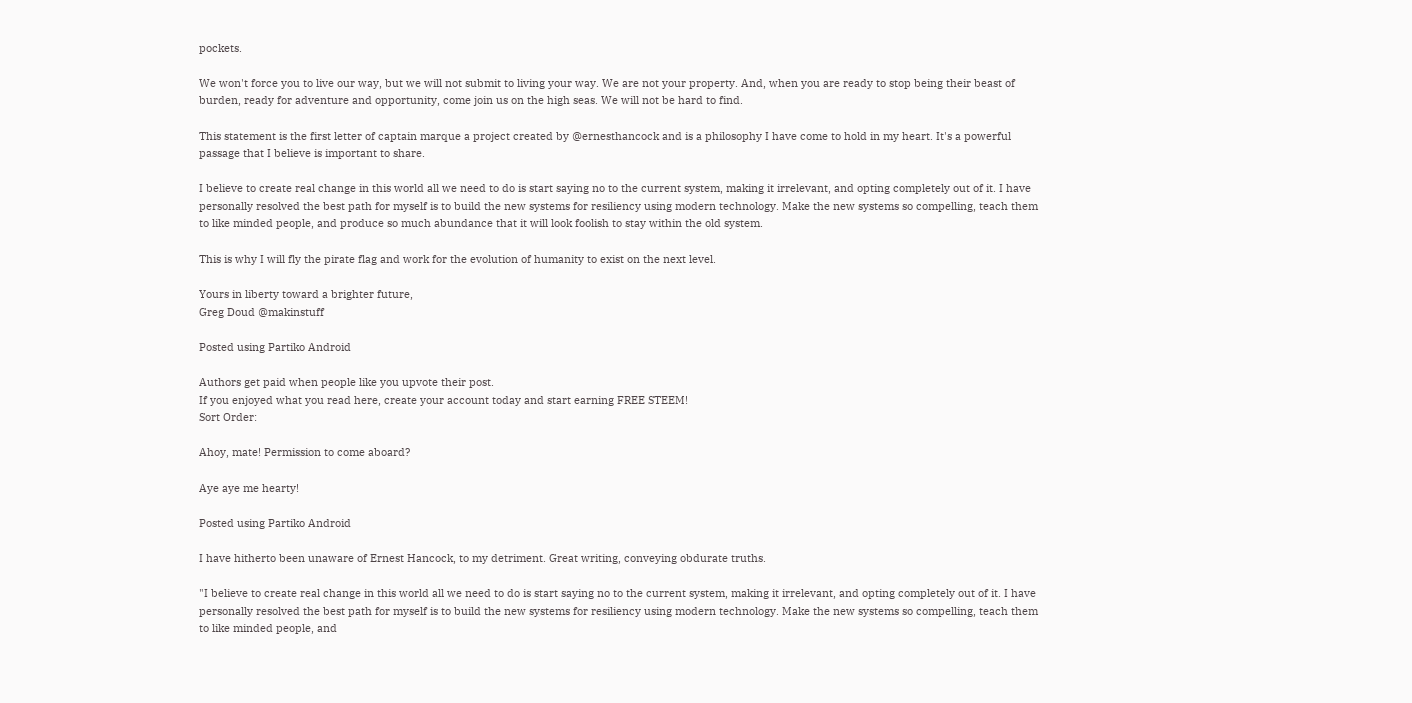pockets.

We won't force you to live our way, but we will not submit to living your way. We are not your property. And, when you are ready to stop being their beast of burden, ready for adventure and opportunity, come join us on the high seas. We will not be hard to find.

This statement is the first letter of captain marque a project created by @ernesthancock and is a philosophy I have come to hold in my heart. It's a powerful passage that I believe is important to share.

I believe to create real change in this world all we need to do is start saying no to the current system, making it irrelevant, and opting completely out of it. I have personally resolved the best path for myself is to build the new systems for resiliency using modern technology. Make the new systems so compelling, teach them to like minded people, and produce so much abundance that it will look foolish to stay within the old system.

This is why I will fly the pirate flag and work for the evolution of humanity to exist on the next level.

Yours in liberty toward a brighter future,
Greg Doud @makinstuff

Posted using Partiko Android

Authors get paid when people like you upvote their post.
If you enjoyed what you read here, create your account today and start earning FREE STEEM!
Sort Order:

Ahoy, mate! Permission to come aboard?

Aye aye me hearty!

Posted using Partiko Android

I have hitherto been unaware of Ernest Hancock, to my detriment. Great writing, conveying obdurate truths.

"I believe to create real change in this world all we need to do is start saying no to the current system, making it irrelevant, and opting completely out of it. I have personally resolved the best path for myself is to build the new systems for resiliency using modern technology. Make the new systems so compelling, teach them to like minded people, and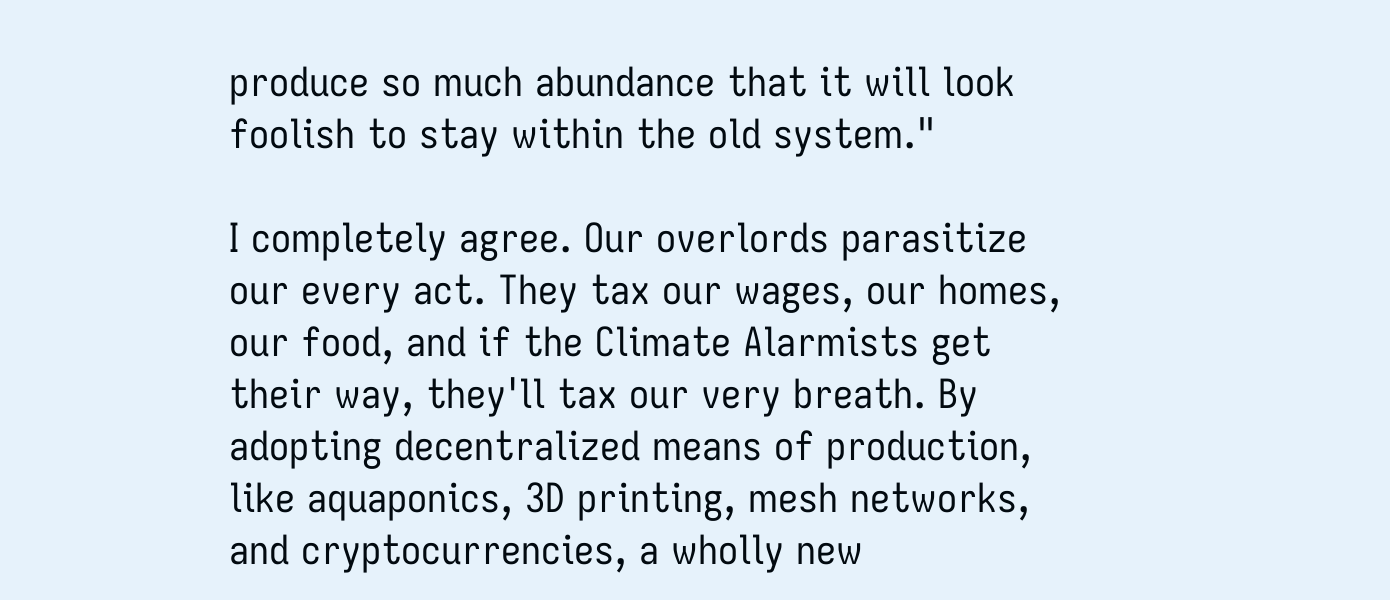produce so much abundance that it will look foolish to stay within the old system."

I completely agree. Our overlords parasitize our every act. They tax our wages, our homes, our food, and if the Climate Alarmists get their way, they'll tax our very breath. By adopting decentralized means of production, like aquaponics, 3D printing, mesh networks, and cryptocurrencies, a wholly new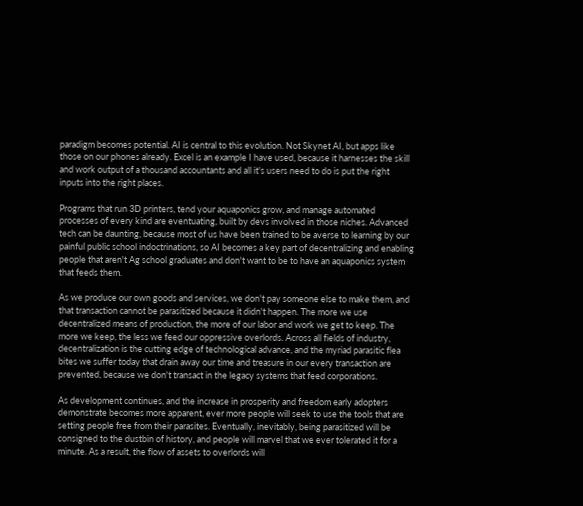paradigm becomes potential. AI is central to this evolution. Not Skynet AI, but apps like those on our phones already. Excel is an example I have used, because it harnesses the skill and work output of a thousand accountants and all it's users need to do is put the right inputs into the right places.

Programs that run 3D printers, tend your aquaponics grow, and manage automated processes of every kind are eventuating, built by devs involved in those niches. Advanced tech can be daunting, because most of us have been trained to be averse to learning by our painful public school indoctrinations, so AI becomes a key part of decentralizing and enabling people that aren't Ag school graduates and don't want to be to have an aquaponics system that feeds them.

As we produce our own goods and services, we don't pay someone else to make them, and that transaction cannot be parasitized because it didn't happen. The more we use decentralized means of production, the more of our labor and work we get to keep. The more we keep, the less we feed our oppressive overlords. Across all fields of industry, decentralization is the cutting edge of technological advance, and the myriad parasitic flea bites we suffer today that drain away our time and treasure in our every transaction are prevented, because we don't transact in the legacy systems that feed corporations.

As development continues, and the increase in prosperity and freedom early adopters demonstrate becomes more apparent, ever more people will seek to use the tools that are setting people free from their parasites. Eventually, inevitably, being parasitized will be consigned to the dustbin of history, and people will marvel that we ever tolerated it for a minute. As a result, the flow of assets to overlords will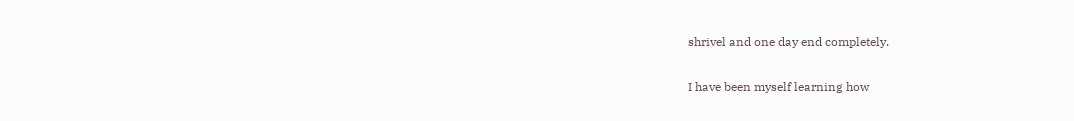shrivel and one day end completely.

I have been myself learning how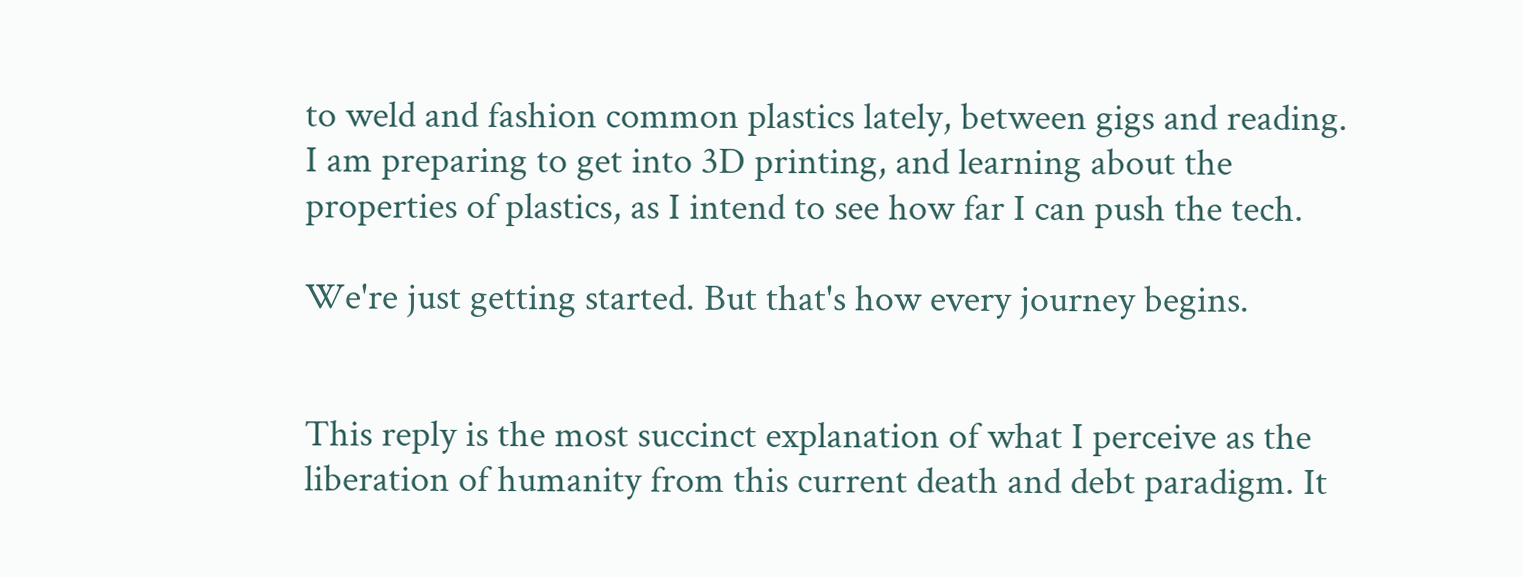to weld and fashion common plastics lately, between gigs and reading. I am preparing to get into 3D printing, and learning about the properties of plastics, as I intend to see how far I can push the tech.

We're just getting started. But that's how every journey begins.


This reply is the most succinct explanation of what I perceive as the liberation of humanity from this current death and debt paradigm. It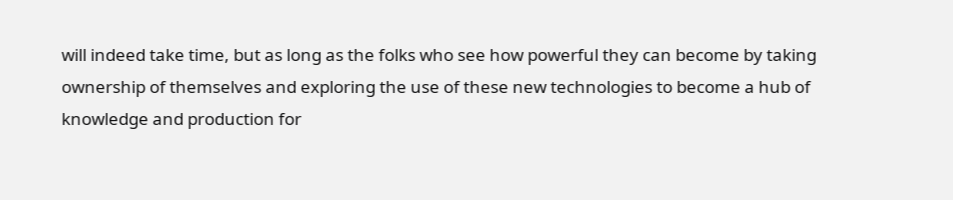will indeed take time, but as long as the folks who see how powerful they can become by taking ownership of themselves and exploring the use of these new technologies to become a hub of knowledge and production for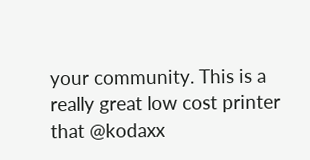your community. This is a really great low cost printer that @kodaxx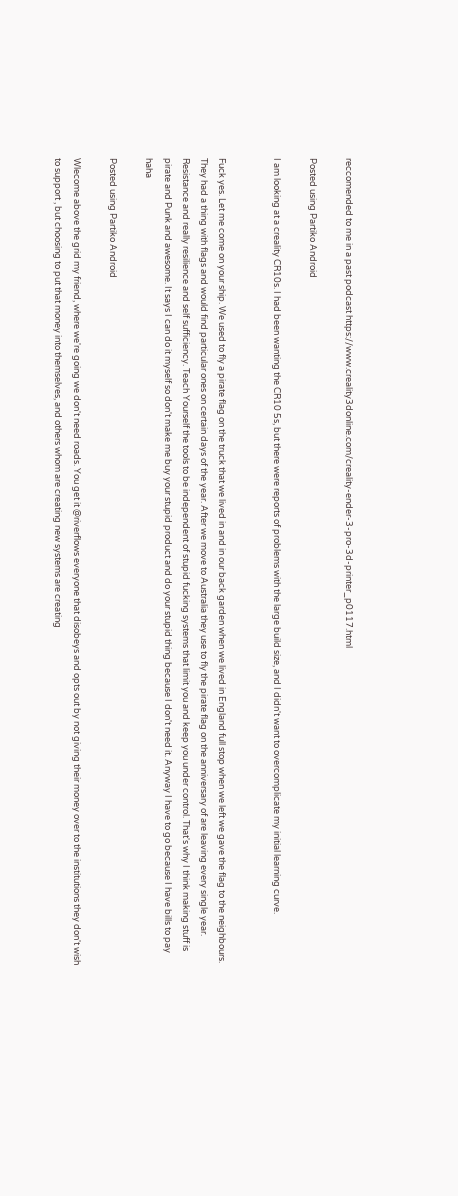reccomended to me in a past podcast https://www.creality3donline.com/creality-ender-3-pro-3d-printer_p0117.html

Posted using Partiko Android

I am looking at a creality CR10s. I had been wanting the CR10 5s, but there were reports of problems with the large build size, and I didn't want to overcomplicate my initial learning curve.


Fuck yes. Let me come on your ship. We used to fly a pirate flag on the truck that we lived in and in our back garden when we lived in England full stop when we left we gave the flag to the neighbours. They had a thing with flags and would find particular ones on certain days of the year. After we move to Australia they use to fly the pirate flag on the anniversary of are leaving every single year. Resistance and really resilience and self sufficiency. Teach Yourself the tools to be independent of stupid fucking systems that limit you and keep you under control. That's why I think making stuff is pirate and Punk and awesome. It says I can do it myself so don't make me buy your stupid product and do your stupid thing because I don't need it. Anyway I have to go because I have bills to pay haha

Posted using Partiko Android

Wlecome above the grid my friend, where we're going we don't need roads. You get it @riverflows everyone that disobeys and opts out by not giving their money over to the institutions they don't wish to support , but choosing to put that money into themselves, and others whom are creating new systems are creating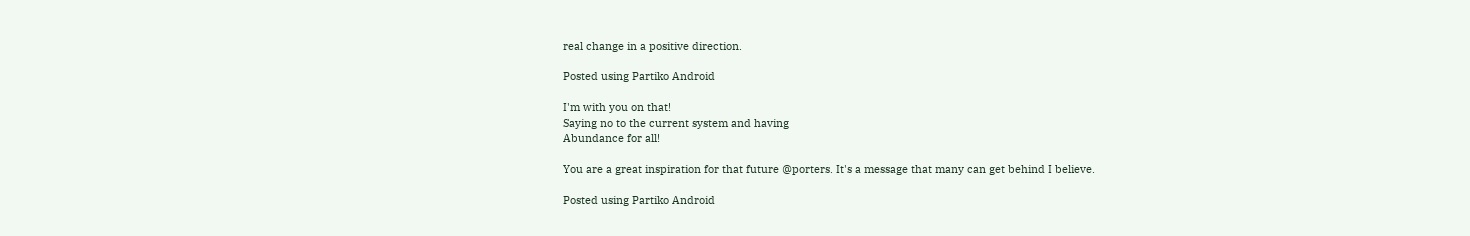real change in a positive direction.

Posted using Partiko Android

I'm with you on that!
Saying no to the current system and having
Abundance for all!

You are a great inspiration for that future @porters. It's a message that many can get behind I believe.

Posted using Partiko Android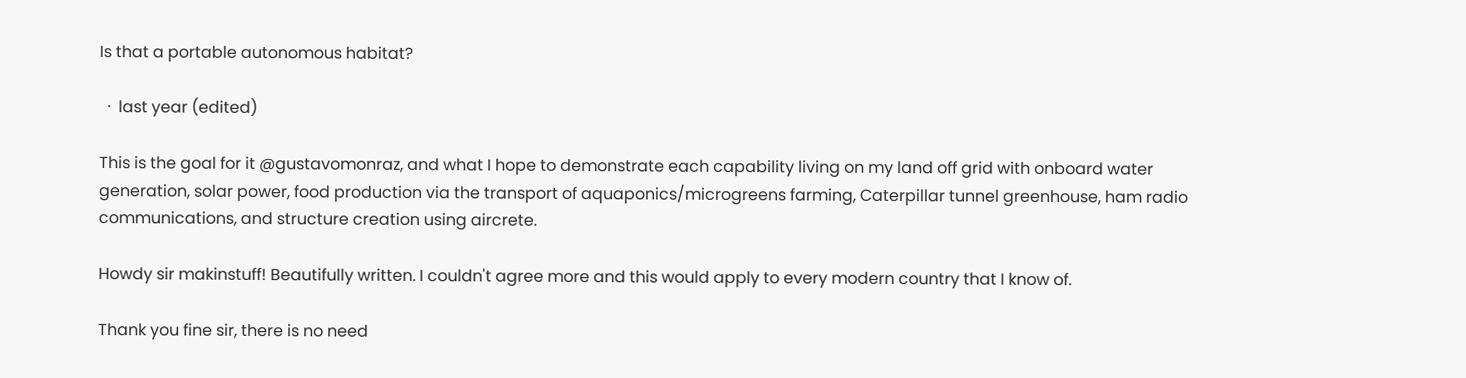Is that a portable autonomous habitat?

  ·  last year (edited)

This is the goal for it @gustavomonraz, and what I hope to demonstrate each capability living on my land off grid with onboard water generation, solar power, food production via the transport of aquaponics/microgreens farming, Caterpillar tunnel greenhouse, ham radio communications, and structure creation using aircrete.

Howdy sir makinstuff! Beautifully written. I couldn't agree more and this would apply to every modern country that I know of.

Thank you fine sir, there is no need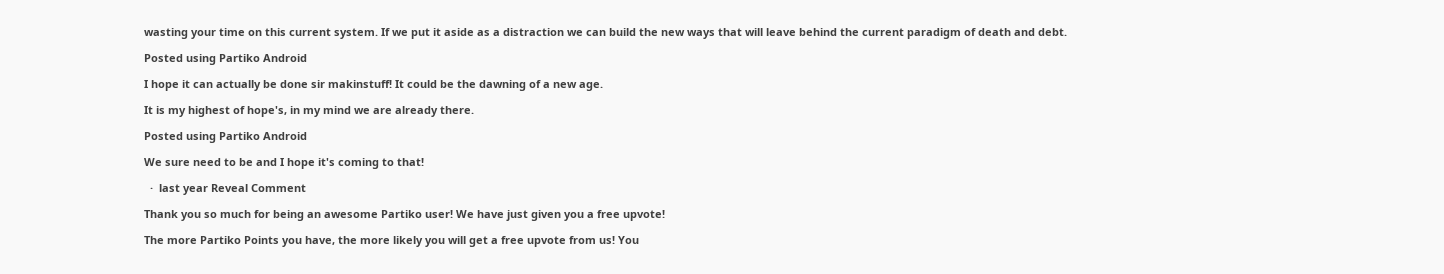wasting your time on this current system. If we put it aside as a distraction we can build the new ways that will leave behind the current paradigm of death and debt.

Posted using Partiko Android

I hope it can actually be done sir makinstuff! It could be the dawning of a new age.

It is my highest of hope's, in my mind we are already there.

Posted using Partiko Android

We sure need to be and I hope it's coming to that!

  ·  last year Reveal Comment

Thank you so much for being an awesome Partiko user! We have just given you a free upvote!

The more Partiko Points you have, the more likely you will get a free upvote from us! You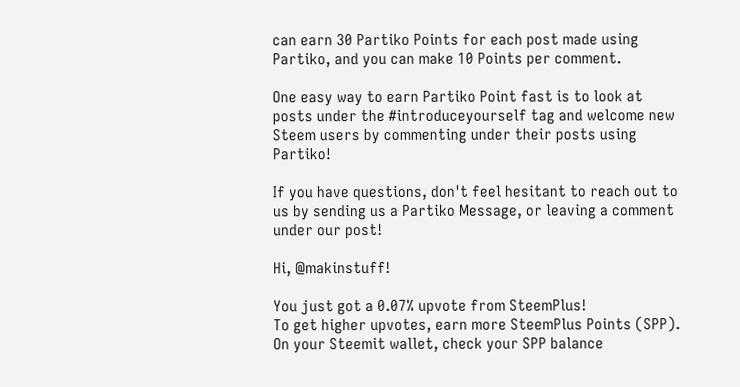can earn 30 Partiko Points for each post made using Partiko, and you can make 10 Points per comment.

One easy way to earn Partiko Point fast is to look at posts under the #introduceyourself tag and welcome new Steem users by commenting under their posts using Partiko!

If you have questions, don't feel hesitant to reach out to us by sending us a Partiko Message, or leaving a comment under our post!

Hi, @makinstuff!

You just got a 0.07% upvote from SteemPlus!
To get higher upvotes, earn more SteemPlus Points (SPP). On your Steemit wallet, check your SPP balance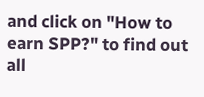and click on "How to earn SPP?" to find out all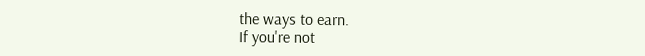the ways to earn.
If you're not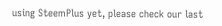using SteemPlus yet, please check our last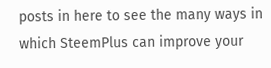posts in here to see the many ways in which SteemPlus can improve your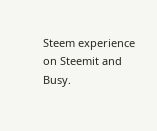Steem experience on Steemit and Busy.